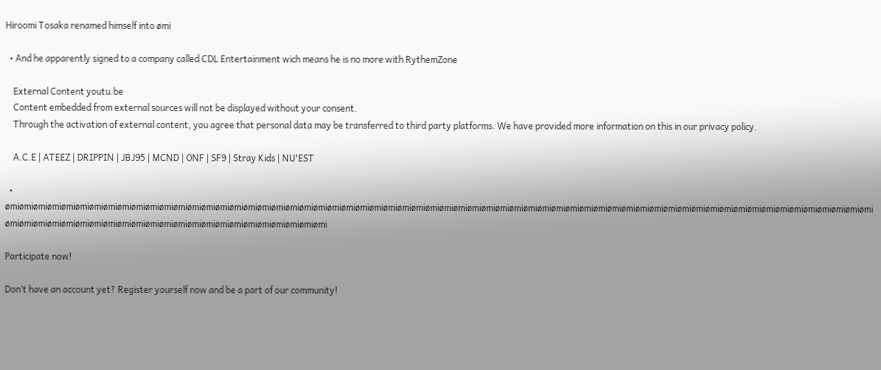Hiroomi Tosaka renamed himself into ømi

  • And he apparently signed to a company called CDL Entertainment wich means he is no more with RythemZone

    External Content youtu.be
    Content embedded from external sources will not be displayed without your consent.
    Through the activation of external content, you agree that personal data may be transferred to third party platforms. We have provided more information on this in our privacy policy.

    A.C.E | ATEEZ | DRIPPIN | JBJ95 | MCND | ONF | SF9 | Stray Kids | NU'EST

  • ømiømiømiømiømiømiømiømiømiømiømiømiømiømiømiømiømiømiømiømiømiømiømiømiømiømiømiømiømiømiømiømiømiømiømiømiømiømiømiømiømiømiømiømiømiømiømiømiømiømiømiømiømiømiømiømiømiømiømiømiømiømiømiømiømiømiømiømiømiømiømiømiømiømiømiømiømiømiømiømiømiømiømiømiømi

Participate now!

Don’t have an account yet? Register yourself now and be a part of our community!